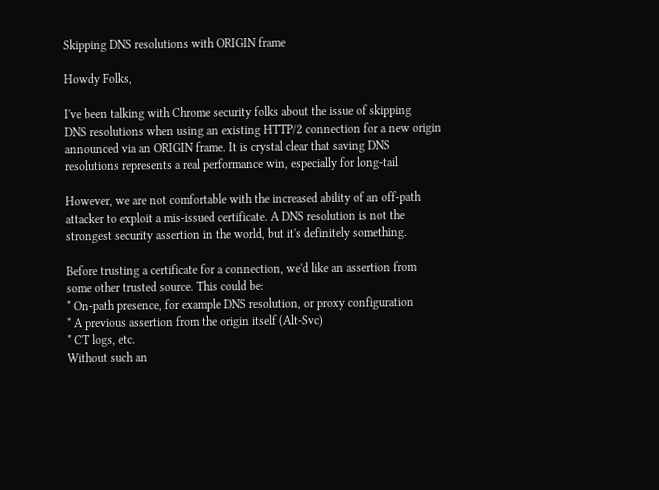Skipping DNS resolutions with ORIGIN frame

Howdy Folks,

I've been talking with Chrome security folks about the issue of skipping
DNS resolutions when using an existing HTTP/2 connection for a new origin
announced via an ORIGIN frame. It is crystal clear that saving DNS
resolutions represents a real performance win, especially for long-tail

However, we are not comfortable with the increased ability of an off-path
attacker to exploit a mis-issued certificate. A DNS resolution is not the
strongest security assertion in the world, but it's definitely something.

Before trusting a certificate for a connection, we'd like an assertion from
some other trusted source. This could be:
* On-path presence, for example DNS resolution, or proxy configuration
* A previous assertion from the origin itself (Alt-Svc)
* CT logs, etc.
Without such an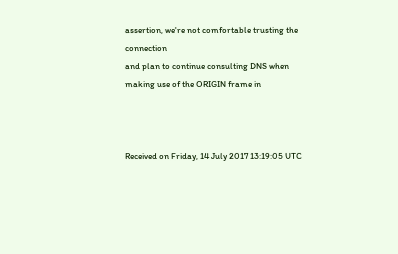assertion, we're not comfortable trusting the connection
and plan to continue consulting DNS when making use of the ORIGIN frame in



Received on Friday, 14 July 2017 13:19:05 UTC